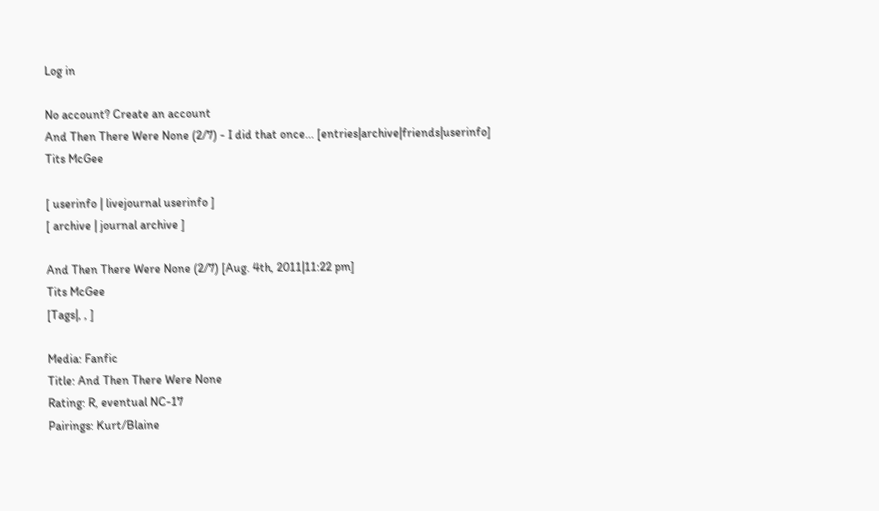Log in

No account? Create an account
And Then There Were None (2/7) - I did that once... [entries|archive|friends|userinfo]
Tits McGee

[ userinfo | livejournal userinfo ]
[ archive | journal archive ]

And Then There Were None (2/7) [Aug. 4th, 2011|11:22 pm]
Tits McGee
[Tags|, , ]

Media: Fanfic
Title: And Then There Were None
Rating: R, eventual NC-17
Pairings: Kurt/Blaine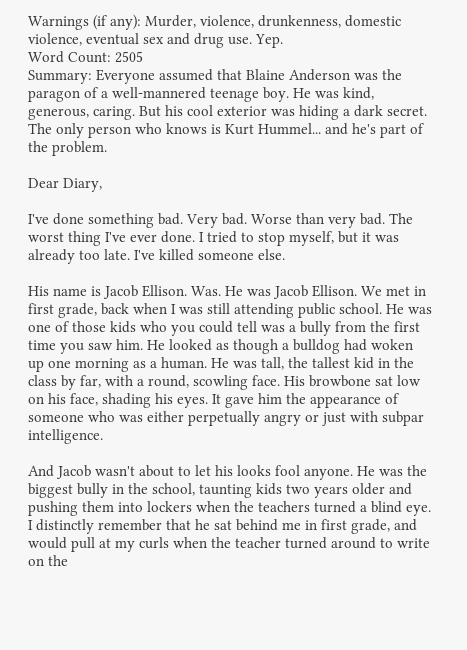Warnings (if any): Murder, violence, drunkenness, domestic violence, eventual sex and drug use. Yep.
Word Count: 2505
Summary: Everyone assumed that Blaine Anderson was the paragon of a well-mannered teenage boy. He was kind, generous, caring. But his cool exterior was hiding a dark secret. The only person who knows is Kurt Hummel... and he's part of the problem.

Dear Diary,

I've done something bad. Very bad. Worse than very bad. The worst thing I've ever done. I tried to stop myself, but it was already too late. I've killed someone else.

His name is Jacob Ellison. Was. He was Jacob Ellison. We met in first grade, back when I was still attending public school. He was one of those kids who you could tell was a bully from the first time you saw him. He looked as though a bulldog had woken up one morning as a human. He was tall, the tallest kid in the class by far, with a round, scowling face. His browbone sat low on his face, shading his eyes. It gave him the appearance of someone who was either perpetually angry or just with subpar intelligence.

And Jacob wasn't about to let his looks fool anyone. He was the biggest bully in the school, taunting kids two years older and pushing them into lockers when the teachers turned a blind eye. I distinctly remember that he sat behind me in first grade, and would pull at my curls when the teacher turned around to write on the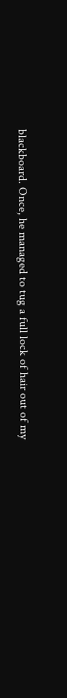blackboard. Once, he managed to tug a full lock of hair out of my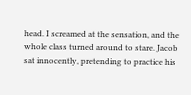head. I screamed at the sensation, and the whole class turned around to stare. Jacob sat innocently, pretending to practice his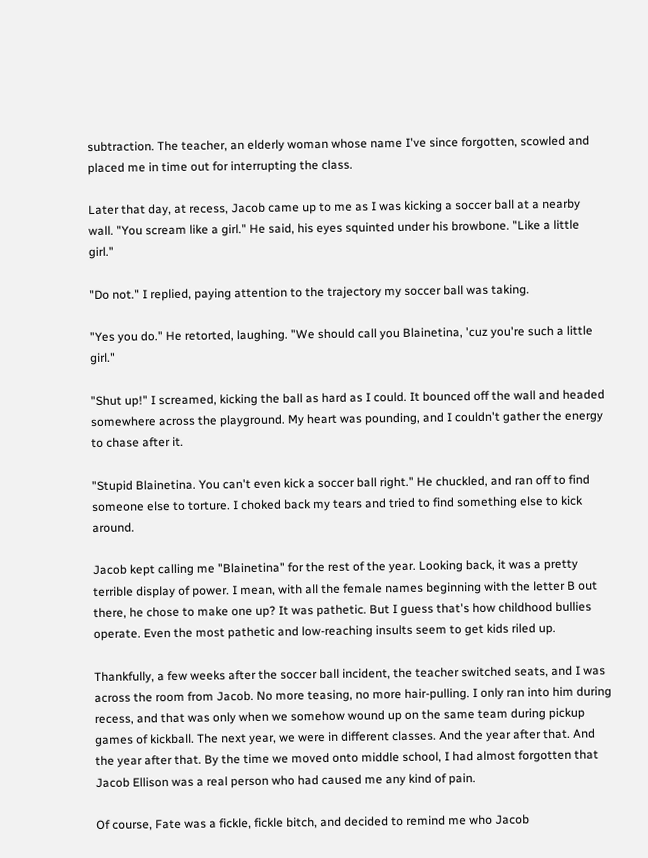subtraction. The teacher, an elderly woman whose name I've since forgotten, scowled and placed me in time out for interrupting the class.

Later that day, at recess, Jacob came up to me as I was kicking a soccer ball at a nearby wall. "You scream like a girl." He said, his eyes squinted under his browbone. "Like a little girl."

"Do not." I replied, paying attention to the trajectory my soccer ball was taking.

"Yes you do." He retorted, laughing. "We should call you Blainetina, 'cuz you're such a little girl."

"Shut up!" I screamed, kicking the ball as hard as I could. It bounced off the wall and headed somewhere across the playground. My heart was pounding, and I couldn't gather the energy to chase after it.

"Stupid Blainetina. You can't even kick a soccer ball right." He chuckled, and ran off to find someone else to torture. I choked back my tears and tried to find something else to kick around.

Jacob kept calling me "Blainetina" for the rest of the year. Looking back, it was a pretty terrible display of power. I mean, with all the female names beginning with the letter B out there, he chose to make one up? It was pathetic. But I guess that's how childhood bullies operate. Even the most pathetic and low-reaching insults seem to get kids riled up.

Thankfully, a few weeks after the soccer ball incident, the teacher switched seats, and I was across the room from Jacob. No more teasing, no more hair-pulling. I only ran into him during recess, and that was only when we somehow wound up on the same team during pickup games of kickball. The next year, we were in different classes. And the year after that. And the year after that. By the time we moved onto middle school, I had almost forgotten that Jacob Ellison was a real person who had caused me any kind of pain.

Of course, Fate was a fickle, fickle bitch, and decided to remind me who Jacob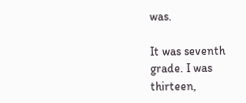was.

It was seventh grade. I was thirteen,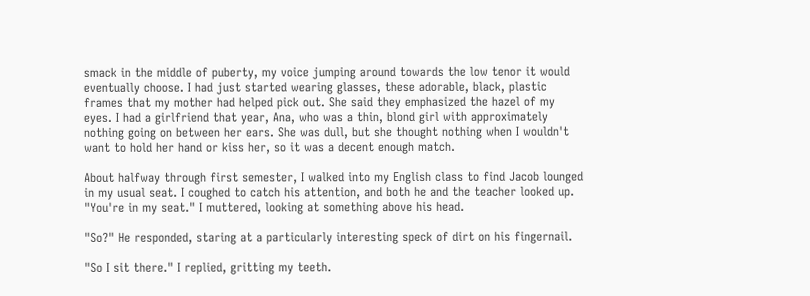smack in the middle of puberty, my voice jumping around towards the low tenor it would eventually choose. I had just started wearing glasses, these adorable, black, plastic frames that my mother had helped pick out. She said they emphasized the hazel of my eyes. I had a girlfriend that year, Ana, who was a thin, blond girl with approximately nothing going on between her ears. She was dull, but she thought nothing when I wouldn't want to hold her hand or kiss her, so it was a decent enough match.

About halfway through first semester, I walked into my English class to find Jacob lounged in my usual seat. I coughed to catch his attention, and both he and the teacher looked up. "You're in my seat." I muttered, looking at something above his head.

"So?" He responded, staring at a particularly interesting speck of dirt on his fingernail.

"So I sit there." I replied, gritting my teeth.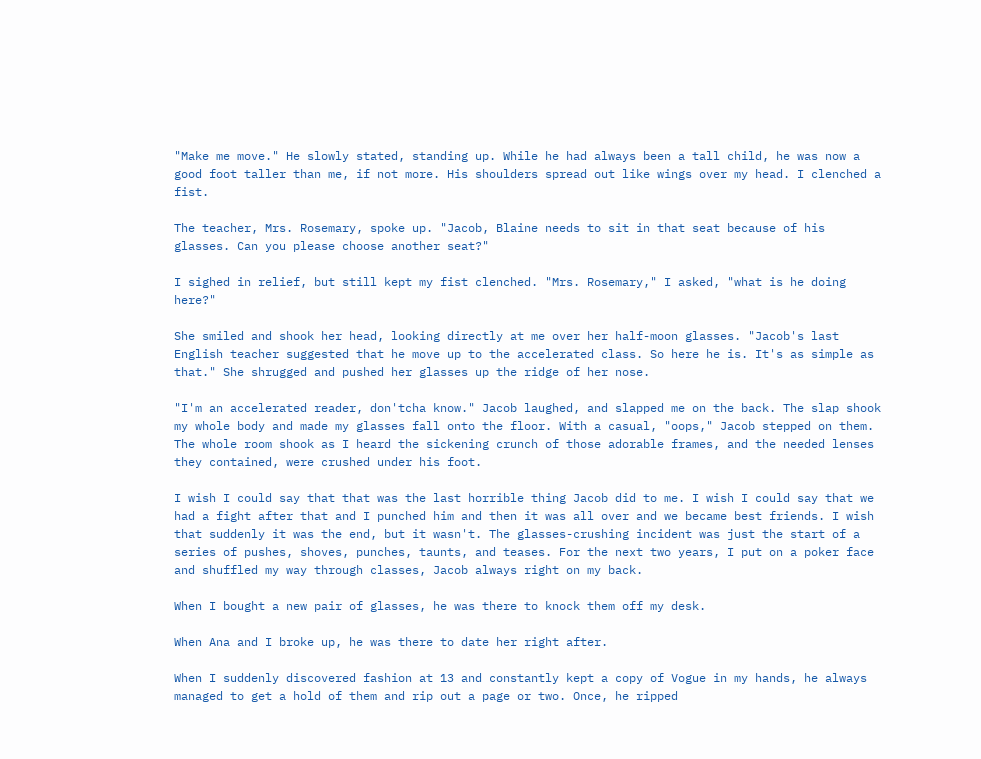"Make me move." He slowly stated, standing up. While he had always been a tall child, he was now a good foot taller than me, if not more. His shoulders spread out like wings over my head. I clenched a fist.

The teacher, Mrs. Rosemary, spoke up. "Jacob, Blaine needs to sit in that seat because of his glasses. Can you please choose another seat?"

I sighed in relief, but still kept my fist clenched. "Mrs. Rosemary," I asked, "what is he doing here?"

She smiled and shook her head, looking directly at me over her half-moon glasses. "Jacob's last English teacher suggested that he move up to the accelerated class. So here he is. It's as simple as that." She shrugged and pushed her glasses up the ridge of her nose.

"I'm an accelerated reader, don'tcha know." Jacob laughed, and slapped me on the back. The slap shook my whole body and made my glasses fall onto the floor. With a casual, "oops," Jacob stepped on them. The whole room shook as I heard the sickening crunch of those adorable frames, and the needed lenses they contained, were crushed under his foot.

I wish I could say that that was the last horrible thing Jacob did to me. I wish I could say that we had a fight after that and I punched him and then it was all over and we became best friends. I wish that suddenly it was the end, but it wasn't. The glasses-crushing incident was just the start of a series of pushes, shoves, punches, taunts, and teases. For the next two years, I put on a poker face and shuffled my way through classes, Jacob always right on my back.

When I bought a new pair of glasses, he was there to knock them off my desk.

When Ana and I broke up, he was there to date her right after.

When I suddenly discovered fashion at 13 and constantly kept a copy of Vogue in my hands, he always managed to get a hold of them and rip out a page or two. Once, he ripped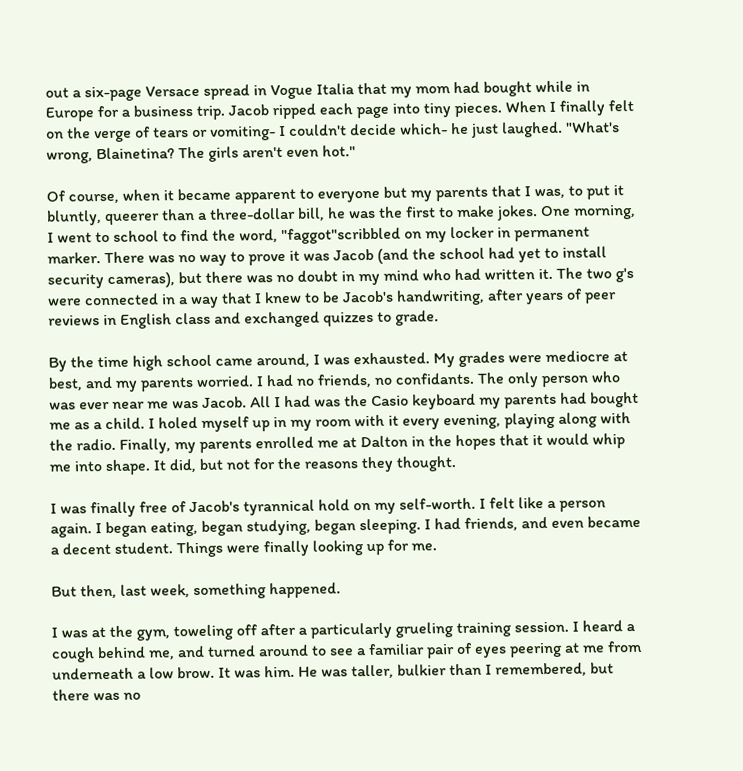out a six-page Versace spread in Vogue Italia that my mom had bought while in Europe for a business trip. Jacob ripped each page into tiny pieces. When I finally felt on the verge of tears or vomiting- I couldn't decide which- he just laughed. "What's wrong, Blainetina? The girls aren't even hot."

Of course, when it became apparent to everyone but my parents that I was, to put it bluntly, queerer than a three-dollar bill, he was the first to make jokes. One morning, I went to school to find the word, "faggot"scribbled on my locker in permanent marker. There was no way to prove it was Jacob (and the school had yet to install security cameras), but there was no doubt in my mind who had written it. The two g's were connected in a way that I knew to be Jacob's handwriting, after years of peer reviews in English class and exchanged quizzes to grade.

By the time high school came around, I was exhausted. My grades were mediocre at best, and my parents worried. I had no friends, no confidants. The only person who was ever near me was Jacob. All I had was the Casio keyboard my parents had bought me as a child. I holed myself up in my room with it every evening, playing along with the radio. Finally, my parents enrolled me at Dalton in the hopes that it would whip me into shape. It did, but not for the reasons they thought.

I was finally free of Jacob's tyrannical hold on my self-worth. I felt like a person again. I began eating, began studying, began sleeping. I had friends, and even became a decent student. Things were finally looking up for me.

But then, last week, something happened.

I was at the gym, toweling off after a particularly grueling training session. I heard a cough behind me, and turned around to see a familiar pair of eyes peering at me from underneath a low brow. It was him. He was taller, bulkier than I remembered, but there was no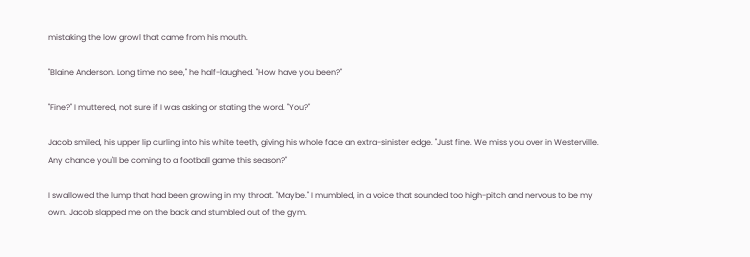mistaking the low growl that came from his mouth.

"Blaine Anderson. Long time no see," he half-laughed. "How have you been?"

"Fine?" I muttered, not sure if I was asking or stating the word. "You?"

Jacob smiled, his upper lip curling into his white teeth, giving his whole face an extra-sinister edge. "Just fine. We miss you over in Westerville. Any chance you'll be coming to a football game this season?"

I swallowed the lump that had been growing in my throat. "Maybe." I mumbled, in a voice that sounded too high-pitch and nervous to be my own. Jacob slapped me on the back and stumbled out of the gym.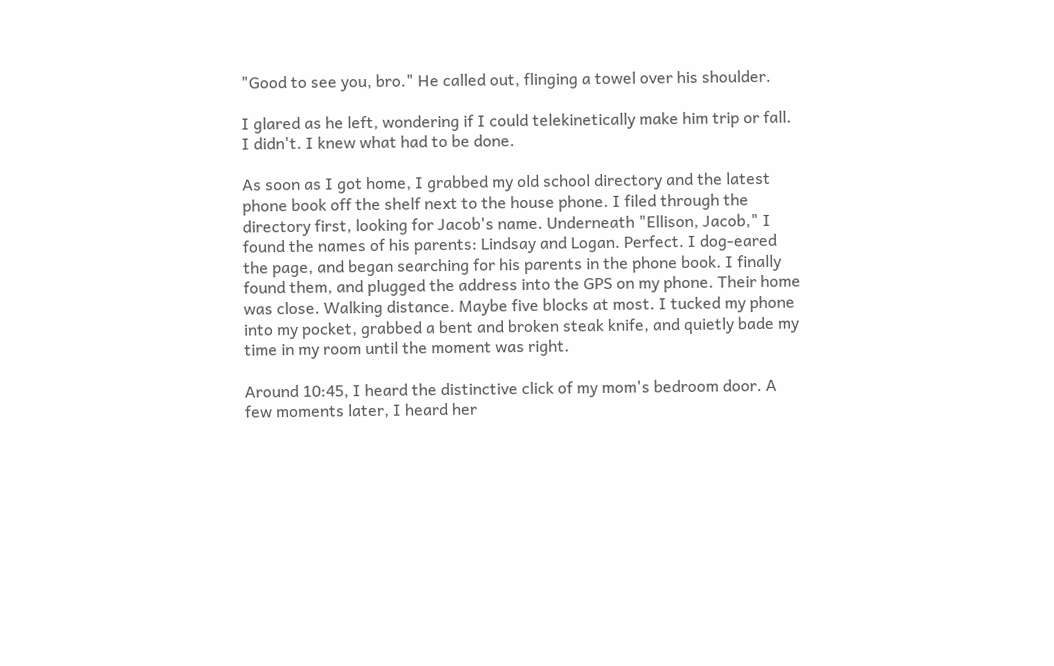"Good to see you, bro." He called out, flinging a towel over his shoulder.

I glared as he left, wondering if I could telekinetically make him trip or fall. I didn't. I knew what had to be done.

As soon as I got home, I grabbed my old school directory and the latest phone book off the shelf next to the house phone. I filed through the directory first, looking for Jacob's name. Underneath "Ellison, Jacob," I found the names of his parents: Lindsay and Logan. Perfect. I dog-eared the page, and began searching for his parents in the phone book. I finally found them, and plugged the address into the GPS on my phone. Their home was close. Walking distance. Maybe five blocks at most. I tucked my phone into my pocket, grabbed a bent and broken steak knife, and quietly bade my time in my room until the moment was right.

Around 10:45, I heard the distinctive click of my mom's bedroom door. A few moments later, I heard her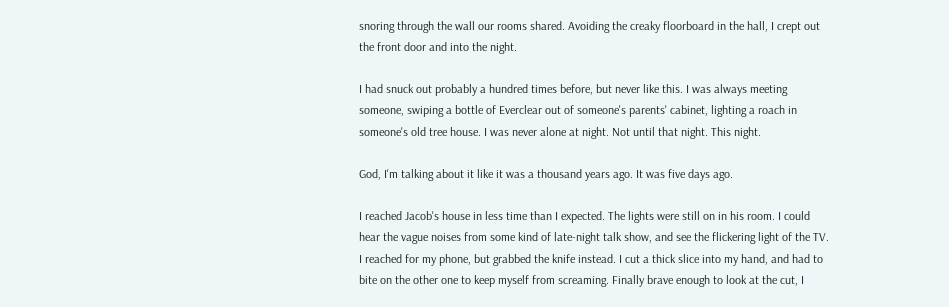snoring through the wall our rooms shared. Avoiding the creaky floorboard in the hall, I crept out the front door and into the night.

I had snuck out probably a hundred times before, but never like this. I was always meeting someone, swiping a bottle of Everclear out of someone's parents' cabinet, lighting a roach in someone's old tree house. I was never alone at night. Not until that night. This night.

God, I'm talking about it like it was a thousand years ago. It was five days ago.

I reached Jacob's house in less time than I expected. The lights were still on in his room. I could hear the vague noises from some kind of late-night talk show, and see the flickering light of the TV. I reached for my phone, but grabbed the knife instead. I cut a thick slice into my hand, and had to bite on the other one to keep myself from screaming. Finally brave enough to look at the cut, I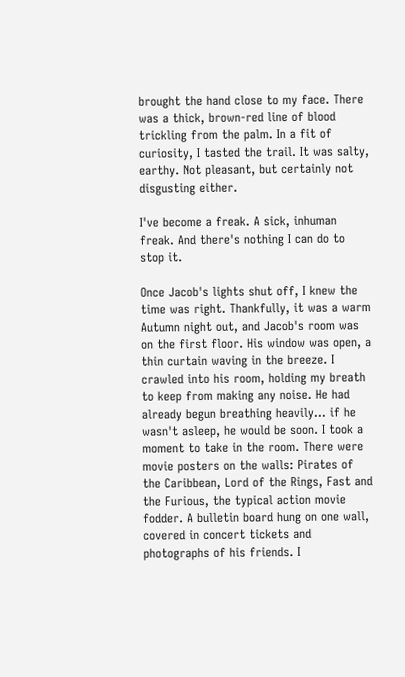brought the hand close to my face. There was a thick, brown-red line of blood trickling from the palm. In a fit of curiosity, I tasted the trail. It was salty, earthy. Not pleasant, but certainly not disgusting either.

I've become a freak. A sick, inhuman freak. And there's nothing I can do to stop it.

Once Jacob's lights shut off, I knew the time was right. Thankfully, it was a warm Autumn night out, and Jacob's room was on the first floor. His window was open, a thin curtain waving in the breeze. I crawled into his room, holding my breath to keep from making any noise. He had already begun breathing heavily... if he wasn't asleep, he would be soon. I took a moment to take in the room. There were movie posters on the walls: Pirates of the Caribbean, Lord of the Rings, Fast and the Furious, the typical action movie fodder. A bulletin board hung on one wall, covered in concert tickets and photographs of his friends. I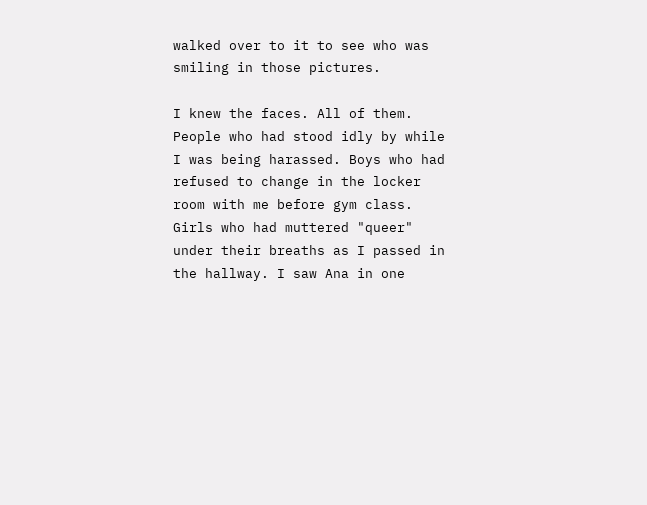walked over to it to see who was smiling in those pictures.

I knew the faces. All of them. People who had stood idly by while I was being harassed. Boys who had refused to change in the locker room with me before gym class. Girls who had muttered "queer" under their breaths as I passed in the hallway. I saw Ana in one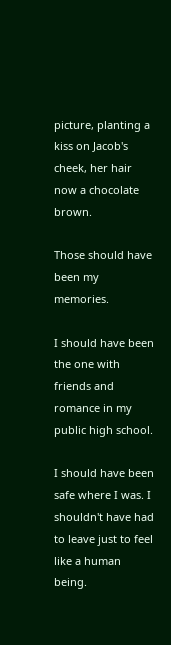picture, planting a kiss on Jacob's cheek, her hair now a chocolate brown.

Those should have been my memories.

I should have been the one with friends and romance in my public high school.

I should have been safe where I was. I shouldn't have had to leave just to feel like a human being.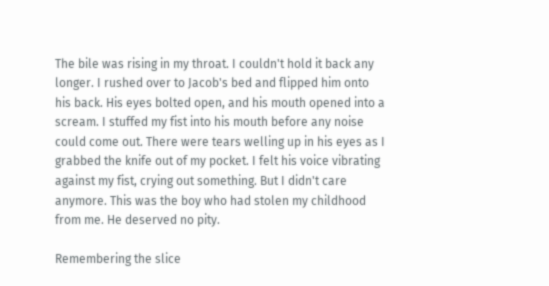The bile was rising in my throat. I couldn't hold it back any longer. I rushed over to Jacob's bed and flipped him onto his back. His eyes bolted open, and his mouth opened into a scream. I stuffed my fist into his mouth before any noise could come out. There were tears welling up in his eyes as I grabbed the knife out of my pocket. I felt his voice vibrating against my fist, crying out something. But I didn't care anymore. This was the boy who had stolen my childhood from me. He deserved no pity.

Remembering the slice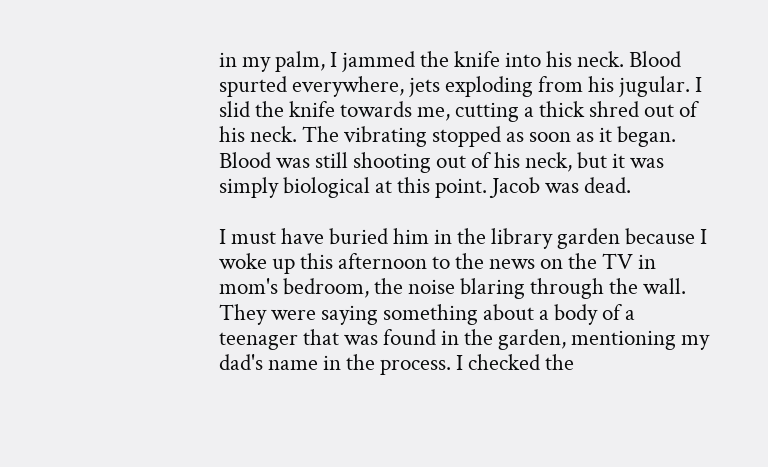in my palm, I jammed the knife into his neck. Blood spurted everywhere, jets exploding from his jugular. I slid the knife towards me, cutting a thick shred out of his neck. The vibrating stopped as soon as it began. Blood was still shooting out of his neck, but it was simply biological at this point. Jacob was dead.

I must have buried him in the library garden because I woke up this afternoon to the news on the TV in mom's bedroom, the noise blaring through the wall. They were saying something about a body of a teenager that was found in the garden, mentioning my dad's name in the process. I checked the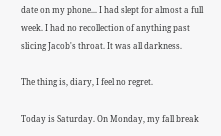date on my phone... I had slept for almost a full week. I had no recollection of anything past slicing Jacob's throat. It was all darkness.

The thing is, diary, I feel no regret.

Today is Saturday. On Monday, my fall break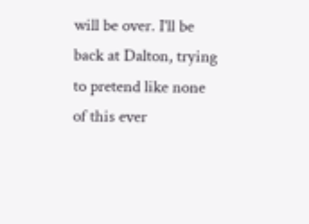will be over. I'll be back at Dalton, trying to pretend like none of this ever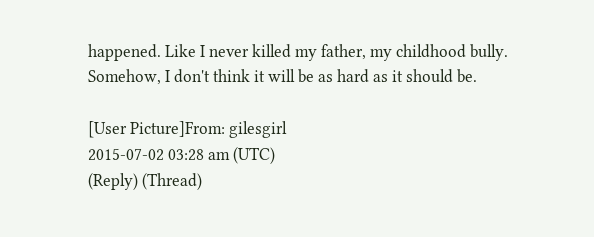happened. Like I never killed my father, my childhood bully. Somehow, I don't think it will be as hard as it should be.

[User Picture]From: gilesgirl
2015-07-02 03:28 am (UTC)
(Reply) (Thread)